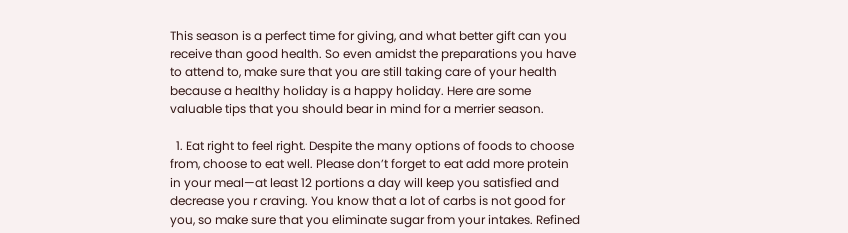This season is a perfect time for giving, and what better gift can you receive than good health. So even amidst the preparations you have to attend to, make sure that you are still taking care of your health because a healthy holiday is a happy holiday. Here are some valuable tips that you should bear in mind for a merrier season.

  1. Eat right to feel right. Despite the many options of foods to choose from, choose to eat well. Please don’t forget to eat add more protein in your meal—at least 12 portions a day will keep you satisfied and decrease you r craving. You know that a lot of carbs is not good for you, so make sure that you eliminate sugar from your intakes. Refined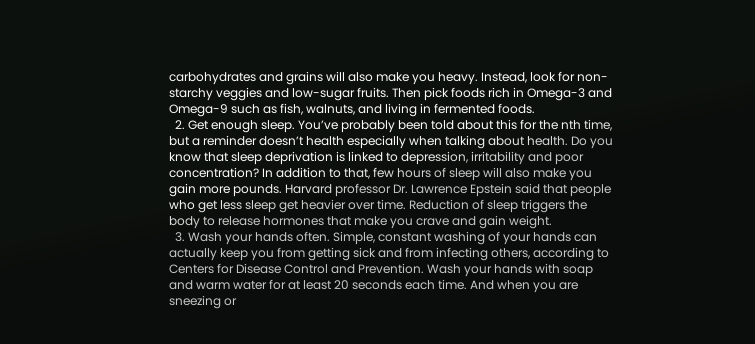carbohydrates and grains will also make you heavy. Instead, look for non-starchy veggies and low-sugar fruits. Then pick foods rich in Omega-3 and Omega-9 such as fish, walnuts, and living in fermented foods.
  2. Get enough sleep. You’ve probably been told about this for the nth time, but a reminder doesn’t health especially when talking about health. Do you know that sleep deprivation is linked to depression, irritability and poor concentration? In addition to that, few hours of sleep will also make you gain more pounds. Harvard professor Dr. Lawrence Epstein said that people who get less sleep get heavier over time. Reduction of sleep triggers the body to release hormones that make you crave and gain weight.
  3. Wash your hands often. Simple, constant washing of your hands can actually keep you from getting sick and from infecting others, according to Centers for Disease Control and Prevention. Wash your hands with soap and warm water for at least 20 seconds each time. And when you are sneezing or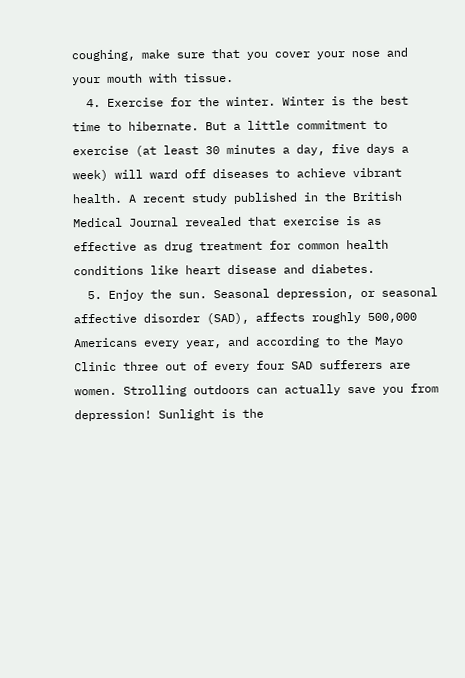coughing, make sure that you cover your nose and your mouth with tissue.
  4. Exercise for the winter. Winter is the best time to hibernate. But a little commitment to exercise (at least 30 minutes a day, five days a week) will ward off diseases to achieve vibrant health. A recent study published in the British Medical Journal revealed that exercise is as effective as drug treatment for common health conditions like heart disease and diabetes.
  5. Enjoy the sun. Seasonal depression, or seasonal affective disorder (SAD), affects roughly 500,000 Americans every year, and according to the Mayo Clinic three out of every four SAD sufferers are women. Strolling outdoors can actually save you from depression! Sunlight is the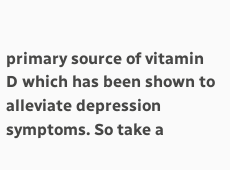primary source of vitamin D which has been shown to alleviate depression symptoms. So take a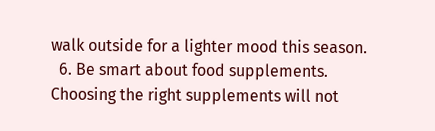walk outside for a lighter mood this season.
  6. Be smart about food supplements. Choosing the right supplements will not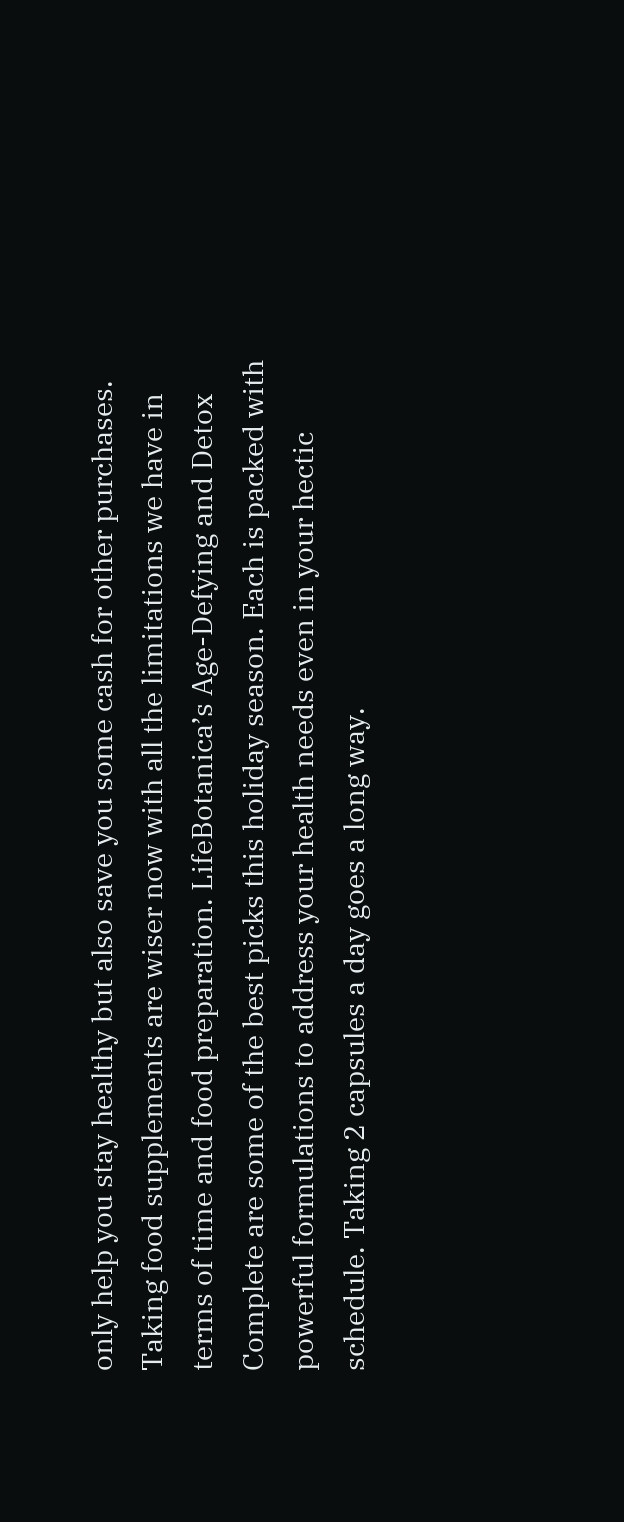only help you stay healthy but also save you some cash for other purchases. Taking food supplements are wiser now with all the limitations we have in terms of time and food preparation. LifeBotanica’s Age-Defying and Detox Complete are some of the best picks this holiday season. Each is packed with powerful formulations to address your health needs even in your hectic schedule. Taking 2 capsules a day goes a long way.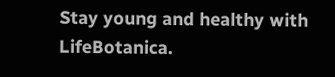Stay young and healthy with LifeBotanica.